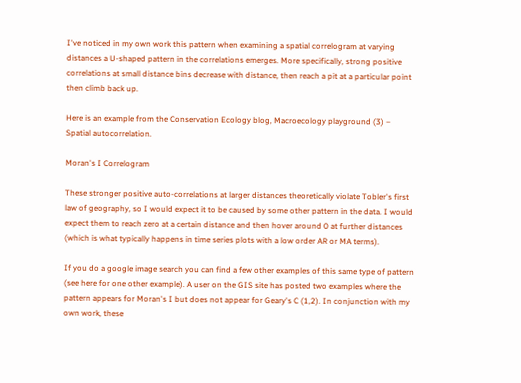I've noticed in my own work this pattern when examining a spatial correlogram at varying distances a U-shaped pattern in the correlations emerges. More specifically, strong positive correlations at small distance bins decrease with distance, then reach a pit at a particular point then climb back up.

Here is an example from the Conservation Ecology blog, Macroecology playground (3) – Spatial autocorrelation.

Moran's I Correlogram

These stronger positive auto-correlations at larger distances theoretically violate Tobler's first law of geography, so I would expect it to be caused by some other pattern in the data. I would expect them to reach zero at a certain distance and then hover around 0 at further distances (which is what typically happens in time series plots with a low order AR or MA terms).

If you do a google image search you can find a few other examples of this same type of pattern (see here for one other example). A user on the GIS site has posted two examples where the pattern appears for Moran's I but does not appear for Geary's C (1,2). In conjunction with my own work, these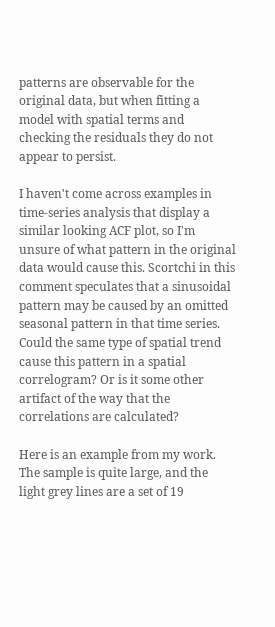patterns are observable for the original data, but when fitting a model with spatial terms and checking the residuals they do not appear to persist.

I haven't come across examples in time-series analysis that display a similar looking ACF plot, so I'm unsure of what pattern in the original data would cause this. Scortchi in this comment speculates that a sinusoidal pattern may be caused by an omitted seasonal pattern in that time series. Could the same type of spatial trend cause this pattern in a spatial correlogram? Or is it some other artifact of the way that the correlations are calculated?

Here is an example from my work. The sample is quite large, and the light grey lines are a set of 19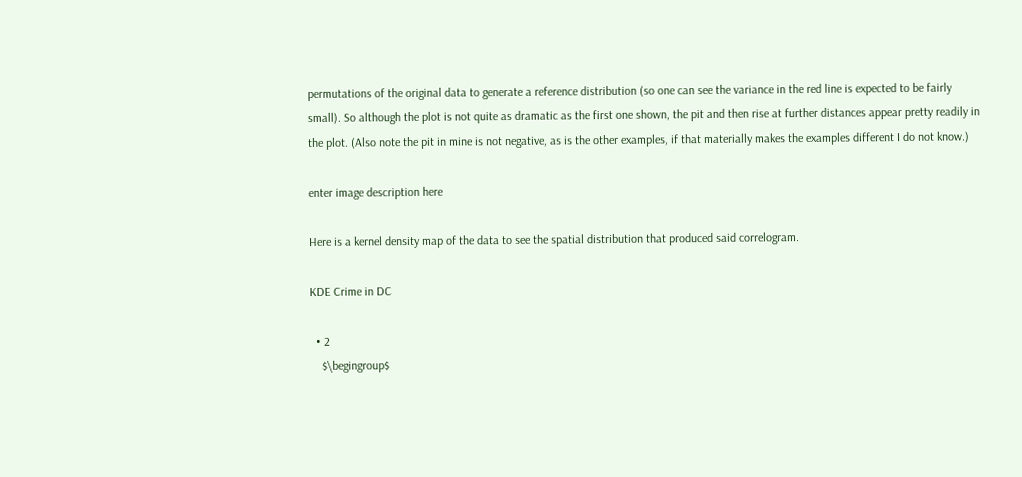permutations of the original data to generate a reference distribution (so one can see the variance in the red line is expected to be fairly small). So although the plot is not quite as dramatic as the first one shown, the pit and then rise at further distances appear pretty readily in the plot. (Also note the pit in mine is not negative, as is the other examples, if that materially makes the examples different I do not know.)

enter image description here

Here is a kernel density map of the data to see the spatial distribution that produced said correlogram.

KDE Crime in DC

  • 2
    $\begingroup$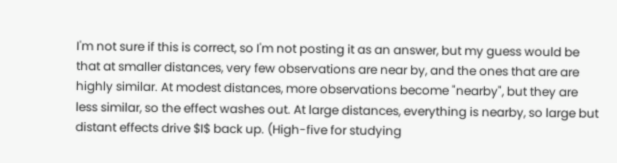I'm not sure if this is correct, so I'm not posting it as an answer, but my guess would be that at smaller distances, very few observations are near by, and the ones that are are highly similar. At modest distances, more observations become "nearby", but they are less similar, so the effect washes out. At large distances, everything is nearby, so large but distant effects drive $I$ back up. (High-five for studying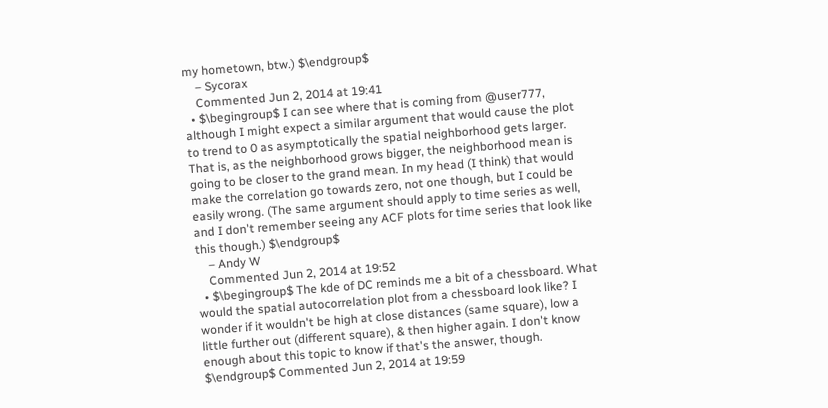my hometown, btw.) $\endgroup$
    – Sycorax
    Commented Jun 2, 2014 at 19:41
  • $\begingroup$ I can see where that is coming from @user777, although I might expect a similar argument that would cause the plot to trend to 0 as asymptotically the spatial neighborhood gets larger. That is, as the neighborhood grows bigger, the neighborhood mean is going to be closer to the grand mean. In my head (I think) that would make the correlation go towards zero, not one though, but I could be easily wrong. (The same argument should apply to time series as well, and I don't remember seeing any ACF plots for time series that look like this though.) $\endgroup$
    – Andy W
    Commented Jun 2, 2014 at 19:52
  • $\begingroup$ The kde of DC reminds me a bit of a chessboard. What would the spatial autocorrelation plot from a chessboard look like? I wonder if it wouldn't be high at close distances (same square), low a little further out (different square), & then higher again. I don't know enough about this topic to know if that's the answer, though. $\endgroup$ Commented Jun 2, 2014 at 19:59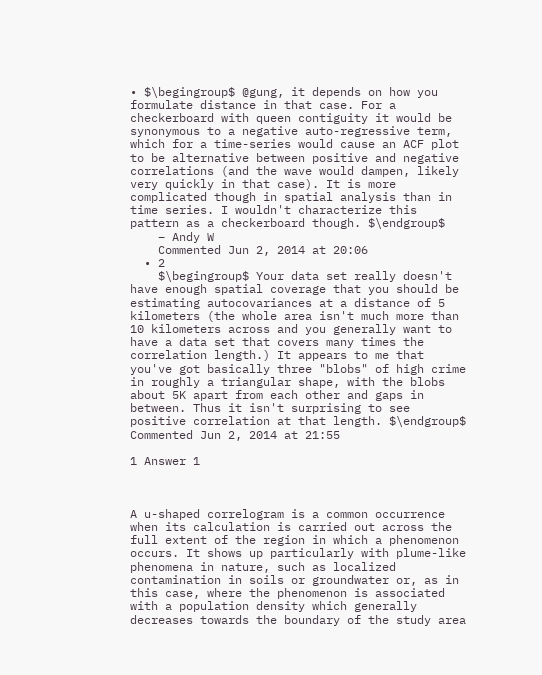• $\begingroup$ @gung, it depends on how you formulate distance in that case. For a checkerboard with queen contiguity it would be synonymous to a negative auto-regressive term, which for a time-series would cause an ACF plot to be alternative between positive and negative correlations (and the wave would dampen, likely very quickly in that case). It is more complicated though in spatial analysis than in time series. I wouldn't characterize this pattern as a checkerboard though. $\endgroup$
    – Andy W
    Commented Jun 2, 2014 at 20:06
  • 2
    $\begingroup$ Your data set really doesn't have enough spatial coverage that you should be estimating autocovariances at a distance of 5 kilometers (the whole area isn't much more than 10 kilometers across and you generally want to have a data set that covers many times the correlation length.) It appears to me that you've got basically three "blobs" of high crime in roughly a triangular shape, with the blobs about 5K apart from each other and gaps in between. Thus it isn't surprising to see positive correlation at that length. $\endgroup$ Commented Jun 2, 2014 at 21:55

1 Answer 1



A u-shaped correlogram is a common occurrence when its calculation is carried out across the full extent of the region in which a phenomenon occurs. It shows up particularly with plume-like phenomena in nature, such as localized contamination in soils or groundwater or, as in this case, where the phenomenon is associated with a population density which generally decreases towards the boundary of the study area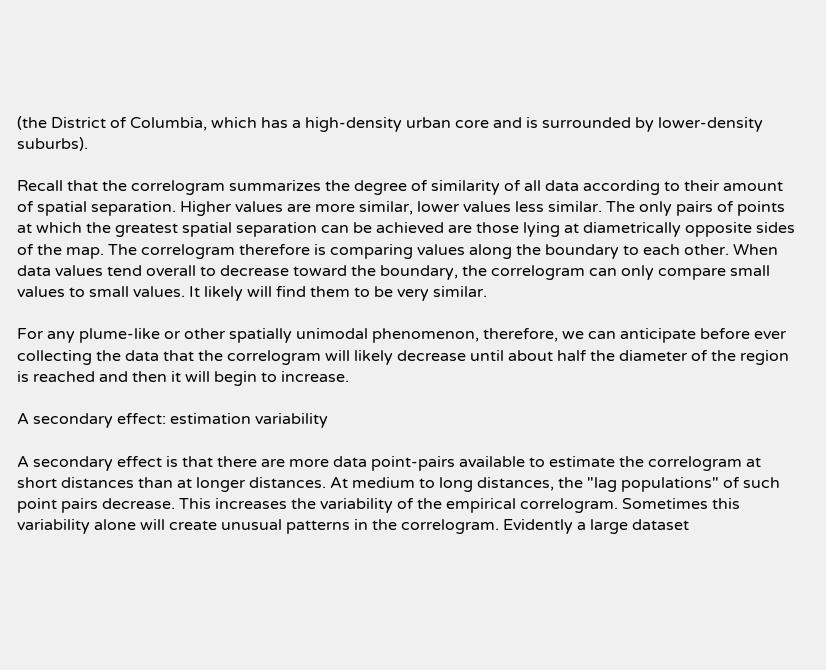(the District of Columbia, which has a high-density urban core and is surrounded by lower-density suburbs).

Recall that the correlogram summarizes the degree of similarity of all data according to their amount of spatial separation. Higher values are more similar, lower values less similar. The only pairs of points at which the greatest spatial separation can be achieved are those lying at diametrically opposite sides of the map. The correlogram therefore is comparing values along the boundary to each other. When data values tend overall to decrease toward the boundary, the correlogram can only compare small values to small values. It likely will find them to be very similar.

For any plume-like or other spatially unimodal phenomenon, therefore, we can anticipate before ever collecting the data that the correlogram will likely decrease until about half the diameter of the region is reached and then it will begin to increase.

A secondary effect: estimation variability

A secondary effect is that there are more data point-pairs available to estimate the correlogram at short distances than at longer distances. At medium to long distances, the "lag populations" of such point pairs decrease. This increases the variability of the empirical correlogram. Sometimes this variability alone will create unusual patterns in the correlogram. Evidently a large dataset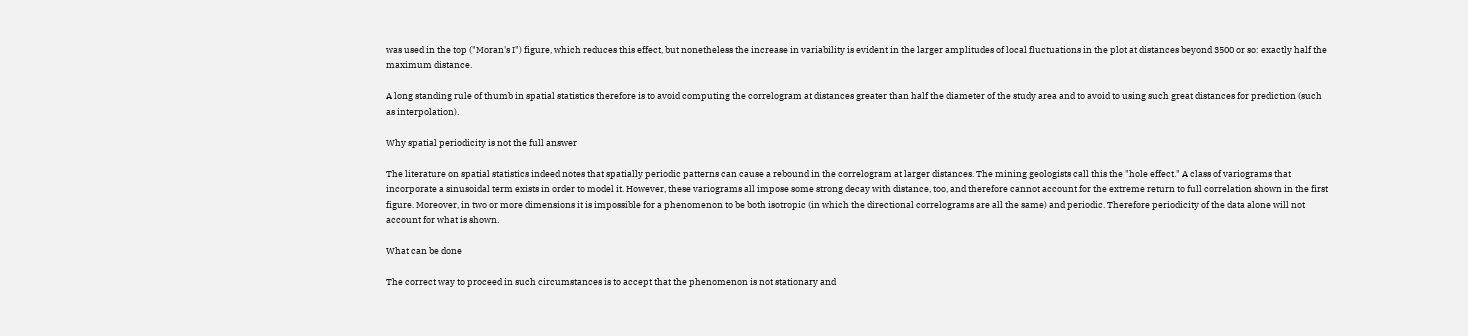was used in the top ("Moran's I") figure, which reduces this effect, but nonetheless the increase in variability is evident in the larger amplitudes of local fluctuations in the plot at distances beyond 3500 or so: exactly half the maximum distance.

A long standing rule of thumb in spatial statistics therefore is to avoid computing the correlogram at distances greater than half the diameter of the study area and to avoid to using such great distances for prediction (such as interpolation).

Why spatial periodicity is not the full answer

The literature on spatial statistics indeed notes that spatially periodic patterns can cause a rebound in the correlogram at larger distances. The mining geologists call this the "hole effect." A class of variograms that incorporate a sinusoidal term exists in order to model it. However, these variograms all impose some strong decay with distance, too, and therefore cannot account for the extreme return to full correlation shown in the first figure. Moreover, in two or more dimensions it is impossible for a phenomenon to be both isotropic (in which the directional correlograms are all the same) and periodic. Therefore periodicity of the data alone will not account for what is shown.

What can be done

The correct way to proceed in such circumstances is to accept that the phenomenon is not stationary and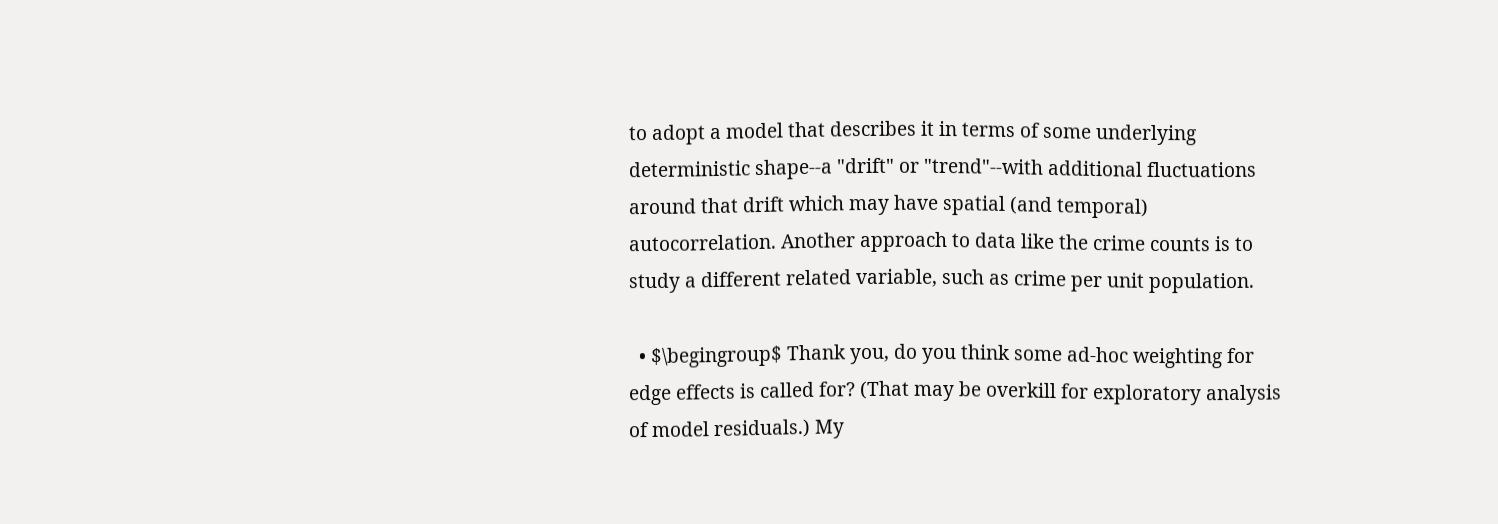to adopt a model that describes it in terms of some underlying deterministic shape--a "drift" or "trend"--with additional fluctuations around that drift which may have spatial (and temporal) autocorrelation. Another approach to data like the crime counts is to study a different related variable, such as crime per unit population.

  • $\begingroup$ Thank you, do you think some ad-hoc weighting for edge effects is called for? (That may be overkill for exploratory analysis of model residuals.) My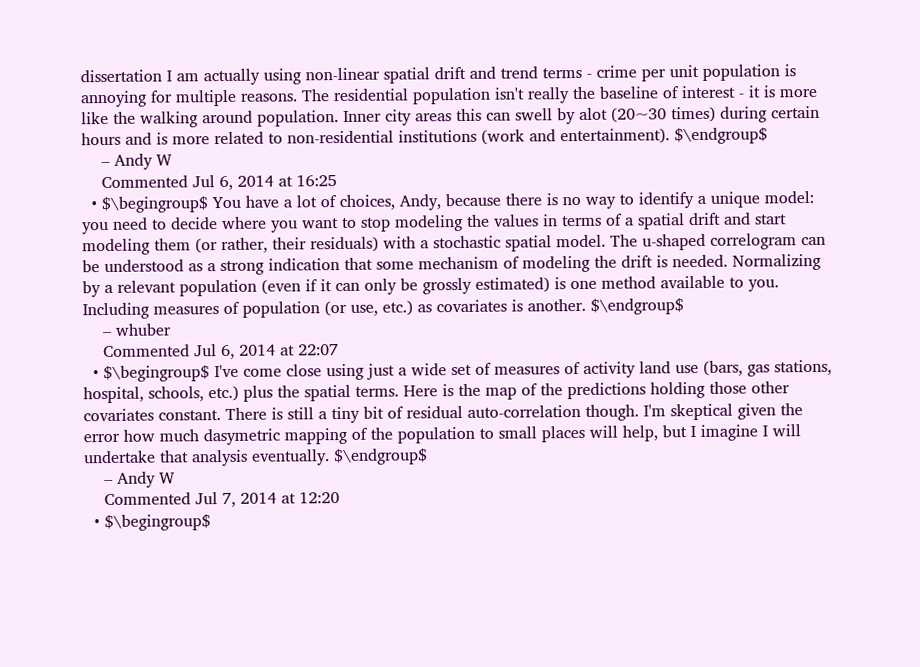dissertation I am actually using non-linear spatial drift and trend terms - crime per unit population is annoying for multiple reasons. The residential population isn't really the baseline of interest - it is more like the walking around population. Inner city areas this can swell by alot (20~30 times) during certain hours and is more related to non-residential institutions (work and entertainment). $\endgroup$
    – Andy W
    Commented Jul 6, 2014 at 16:25
  • $\begingroup$ You have a lot of choices, Andy, because there is no way to identify a unique model: you need to decide where you want to stop modeling the values in terms of a spatial drift and start modeling them (or rather, their residuals) with a stochastic spatial model. The u-shaped correlogram can be understood as a strong indication that some mechanism of modeling the drift is needed. Normalizing by a relevant population (even if it can only be grossly estimated) is one method available to you. Including measures of population (or use, etc.) as covariates is another. $\endgroup$
    – whuber
    Commented Jul 6, 2014 at 22:07
  • $\begingroup$ I've come close using just a wide set of measures of activity land use (bars, gas stations, hospital, schools, etc.) plus the spatial terms. Here is the map of the predictions holding those other covariates constant. There is still a tiny bit of residual auto-correlation though. I'm skeptical given the error how much dasymetric mapping of the population to small places will help, but I imagine I will undertake that analysis eventually. $\endgroup$
    – Andy W
    Commented Jul 7, 2014 at 12:20
  • $\begingroup$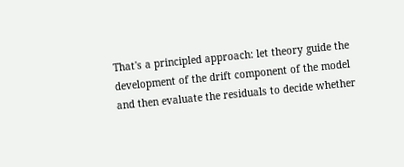That's a principled approach: let theory guide the development of the drift component of the model and then evaluate the residuals to decide whether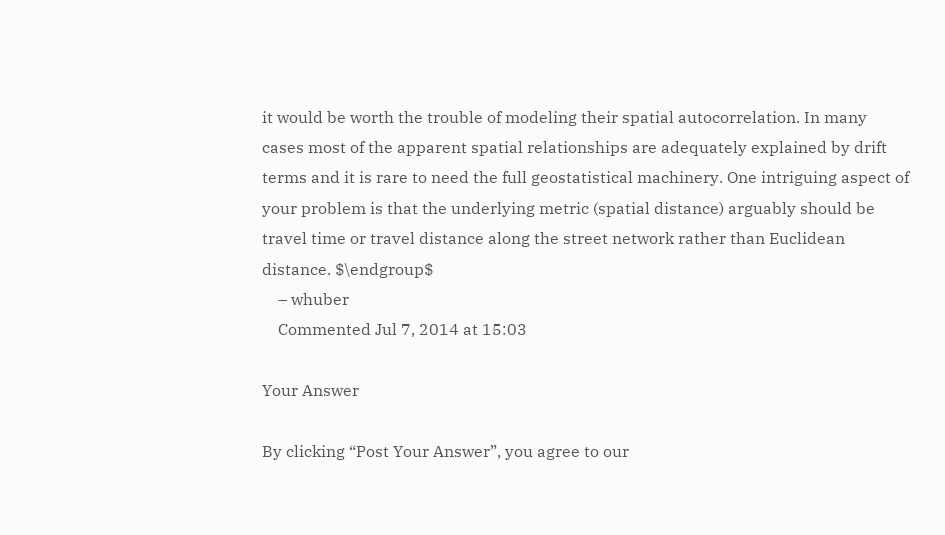it would be worth the trouble of modeling their spatial autocorrelation. In many cases most of the apparent spatial relationships are adequately explained by drift terms and it is rare to need the full geostatistical machinery. One intriguing aspect of your problem is that the underlying metric (spatial distance) arguably should be travel time or travel distance along the street network rather than Euclidean distance. $\endgroup$
    – whuber
    Commented Jul 7, 2014 at 15:03

Your Answer

By clicking “Post Your Answer”, you agree to our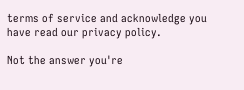terms of service and acknowledge you have read our privacy policy.

Not the answer you're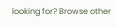looking for? Browse other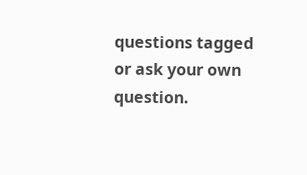questions tagged or ask your own question.